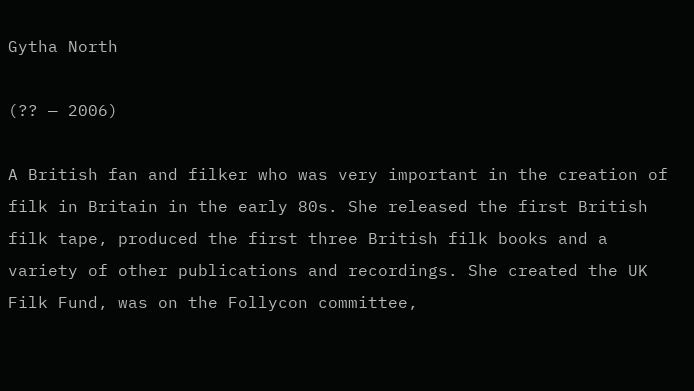Gytha North

(?? — 2006)

A British fan and filker who was very important in the creation of filk in Britain in the early 80s. She released the first British filk tape, produced the first three British filk books and a variety of other publications and recordings. She created the UK Filk Fund, was on the Follycon committee,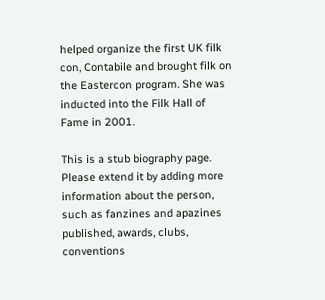helped organize the first UK filk con, Contabile and brought filk on the Eastercon program. She was inducted into the Filk Hall of Fame in 2001.

This is a stub biography page. Please extend it by adding more information about the person, such as fanzines and apazines published, awards, clubs, conventions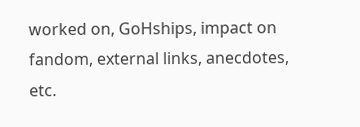worked on, GoHships, impact on fandom, external links, anecdotes, etc.